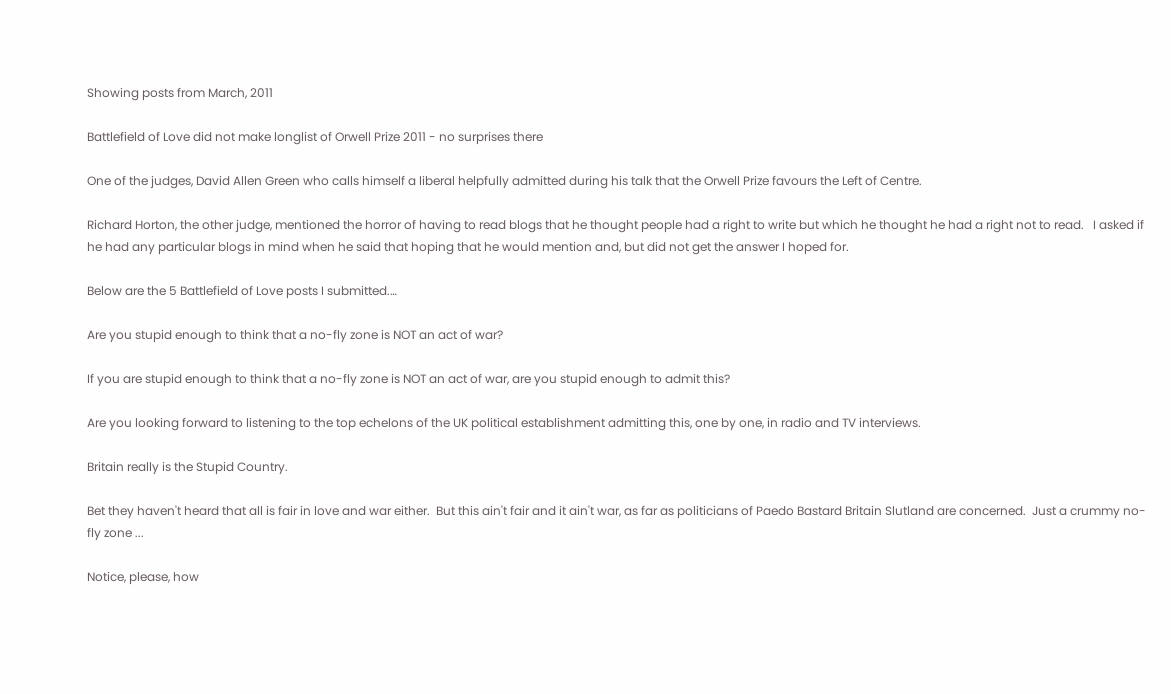Showing posts from March, 2011

Battlefield of Love did not make longlist of Orwell Prize 2011 - no surprises there

One of the judges, David Allen Green who calls himself a liberal helpfully admitted during his talk that the Orwell Prize favours the Left of Centre.

Richard Horton, the other judge, mentioned the horror of having to read blogs that he thought people had a right to write but which he thought he had a right not to read.   I asked if he had any particular blogs in mind when he said that hoping that he would mention and, but did not get the answer I hoped for.

Below are the 5 Battlefield of Love posts I submitted.…

Are you stupid enough to think that a no-fly zone is NOT an act of war?

If you are stupid enough to think that a no-fly zone is NOT an act of war, are you stupid enough to admit this?

Are you looking forward to listening to the top echelons of the UK political establishment admitting this, one by one, in radio and TV interviews.

Britain really is the Stupid Country.

Bet they haven't heard that all is fair in love and war either.  But this ain't fair and it ain't war, as far as politicians of Paedo Bastard Britain Slutland are concerned.  Just a crummy no-fly zone ...

Notice, please, how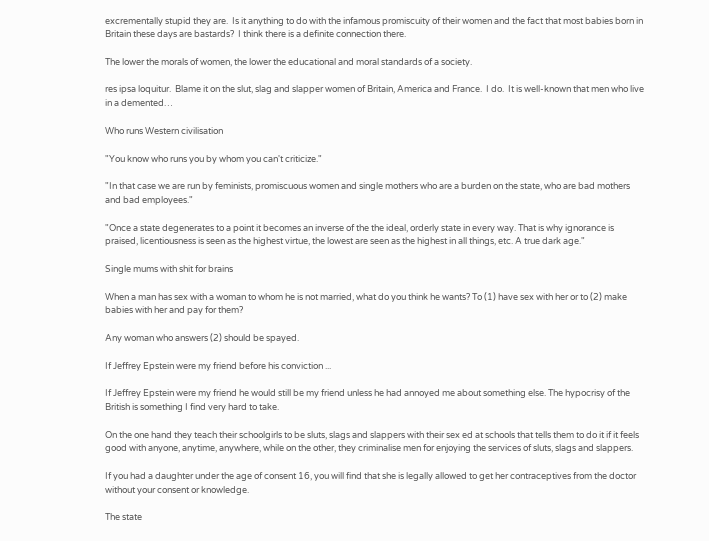excrementally stupid they are.  Is it anything to do with the infamous promiscuity of their women and the fact that most babies born in Britain these days are bastards?  I think there is a definite connection there.

The lower the morals of women, the lower the educational and moral standards of a society.

res ipsa loquitur.  Blame it on the slut, slag and slapper women of Britain, America and France.  I do.  It is well-known that men who live in a demented…

Who runs Western civilisation

"You know who runs you by whom you can't criticize."

"In that case we are run by feminists, promiscuous women and single mothers who are a burden on the state, who are bad mothers and bad employees."

"Once a state degenerates to a point it becomes an inverse of the the ideal, orderly state in every way. That is why ignorance is praised, licentiousness is seen as the highest virtue, the lowest are seen as the highest in all things, etc. A true dark age."

Single mums with shit for brains

When a man has sex with a woman to whom he is not married, what do you think he wants? To (1) have sex with her or to (2) make babies with her and pay for them?

Any woman who answers (2) should be spayed.

If Jeffrey Epstein were my friend before his conviction ...

If Jeffrey Epstein were my friend he would still be my friend unless he had annoyed me about something else. The hypocrisy of the British is something I find very hard to take.

On the one hand they teach their schoolgirls to be sluts, slags and slappers with their sex ed at schools that tells them to do it if it feels good with anyone, anytime, anywhere, while on the other, they criminalise men for enjoying the services of sluts, slags and slappers.

If you had a daughter under the age of consent 16, you will find that she is legally allowed to get her contraceptives from the doctor without your consent or knowledge.

The state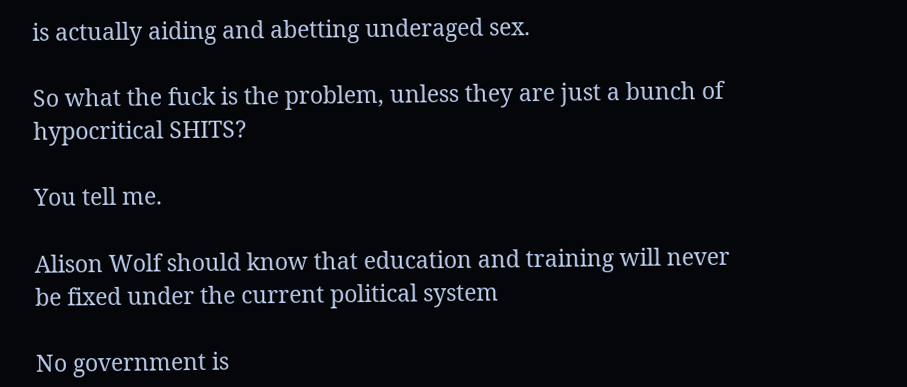is actually aiding and abetting underaged sex.

So what the fuck is the problem, unless they are just a bunch of hypocritical SHITS?

You tell me.

Alison Wolf should know that education and training will never be fixed under the current political system

No government is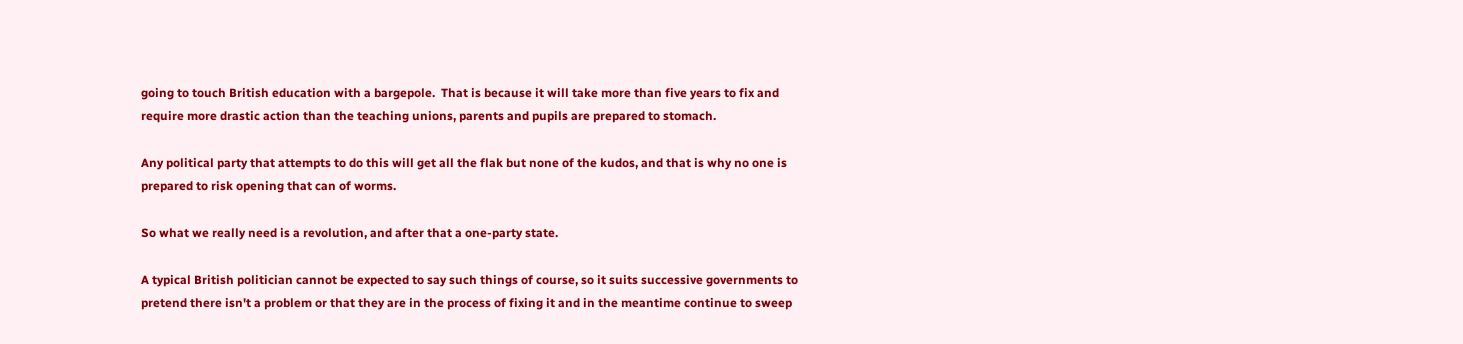going to touch British education with a bargepole.  That is because it will take more than five years to fix and require more drastic action than the teaching unions, parents and pupils are prepared to stomach.

Any political party that attempts to do this will get all the flak but none of the kudos, and that is why no one is prepared to risk opening that can of worms.

So what we really need is a revolution, and after that a one-party state.

A typical British politician cannot be expected to say such things of course, so it suits successive governments to pretend there isn't a problem or that they are in the process of fixing it and in the meantime continue to sweep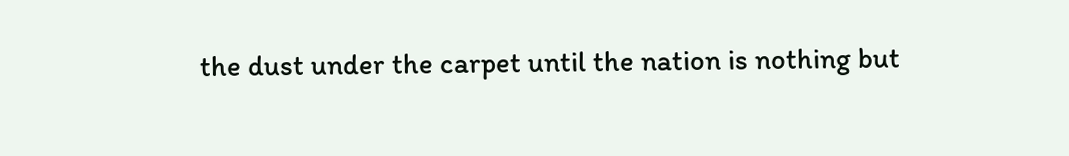the dust under the carpet until the nation is nothing but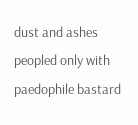dust and ashes peopled only with paedophile bastard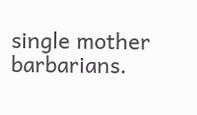single mother barbarians.